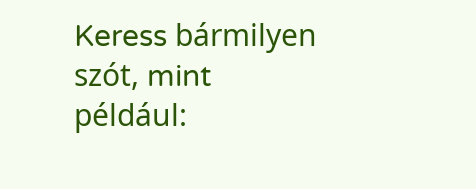Keress bármilyen szót, mint például: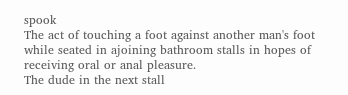spook
The act of touching a foot against another man's foot while seated in ajoining bathroom stalls in hopes of receiving oral or anal pleasure.
The dude in the next stall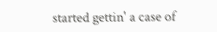started gettin' a case of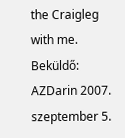the Craigleg with me.
Beküldő: AZDarin 2007. szeptember 5.